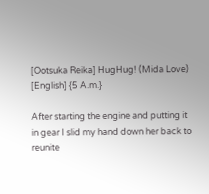[Ootsuka Reika] HugHug! (Mida Love) [English] {5 A.m.}

After starting the engine and putting it in gear I slid my hand down her back to reunite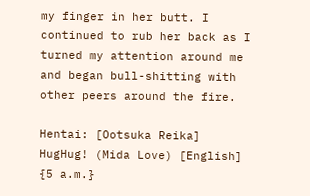my finger in her butt. I continued to rub her back as I turned my attention around me and began bull-shitting with other peers around the fire.

Hentai: [Ootsuka Reika] HugHug! (Mida Love) [English] {5 a.m.}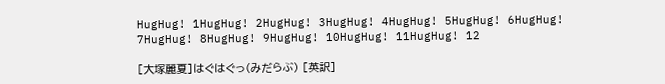HugHug! 1HugHug! 2HugHug! 3HugHug! 4HugHug! 5HugHug! 6HugHug! 7HugHug! 8HugHug! 9HugHug! 10HugHug! 11HugHug! 12

[大塚麗夏]はぐはぐっ(みだらぶ) [英訳]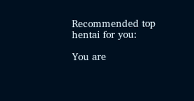Recommended top hentai for you:

You are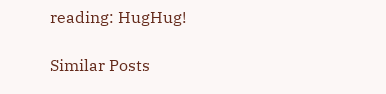reading: HugHug!

Similar Posts